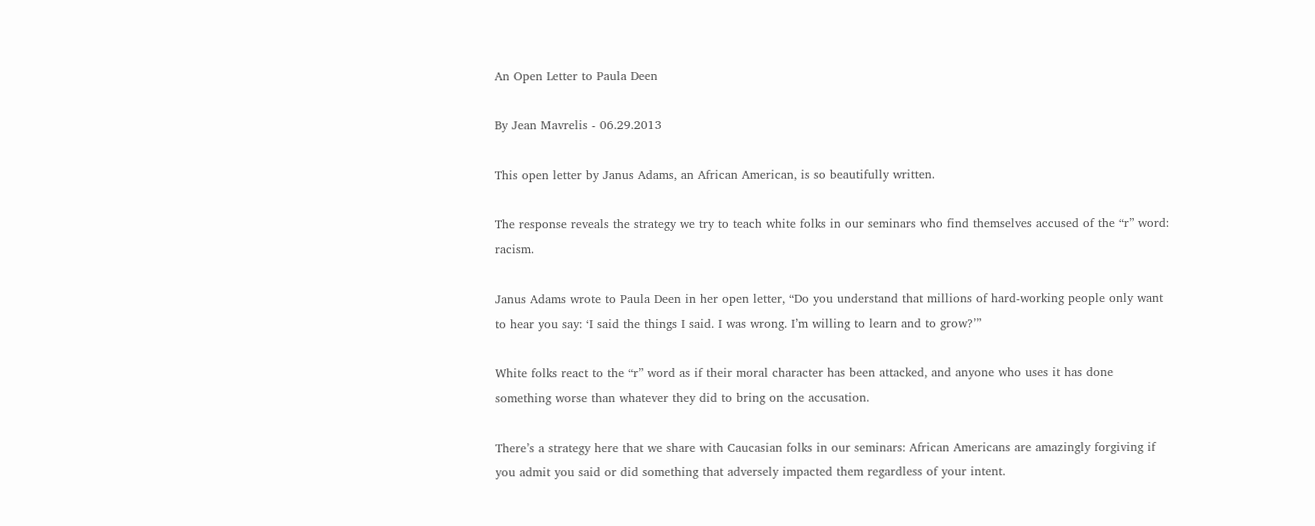An Open Letter to Paula Deen

By Jean Mavrelis - 06.29.2013

This open letter by Janus Adams, an African American, is so beautifully written.

The response reveals the strategy we try to teach white folks in our seminars who find themselves accused of the “r” word: racism.

Janus Adams wrote to Paula Deen in her open letter, “Do you understand that millions of hard-working people only want to hear you say: ‘I said the things I said. I was wrong. I’m willing to learn and to grow?’”

White folks react to the “r” word as if their moral character has been attacked, and anyone who uses it has done something worse than whatever they did to bring on the accusation.

There’s a strategy here that we share with Caucasian folks in our seminars: African Americans are amazingly forgiving if you admit you said or did something that adversely impacted them regardless of your intent.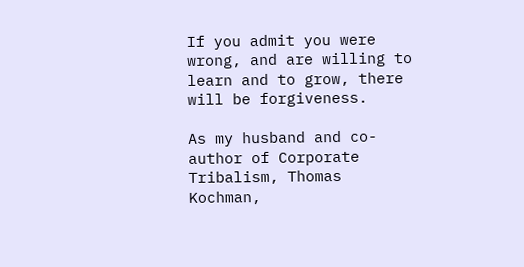If you admit you were wrong, and are willing to learn and to grow, there will be forgiveness.

As my husband and co-author of Corporate Tribalism, Thomas Kochman,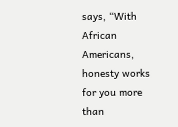says, “With African Americans, honesty works for you more than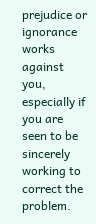prejudice or ignorance works against you, especially if you are seen to be sincerely working to correct the problem.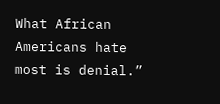What African Americans hate most is denial.”